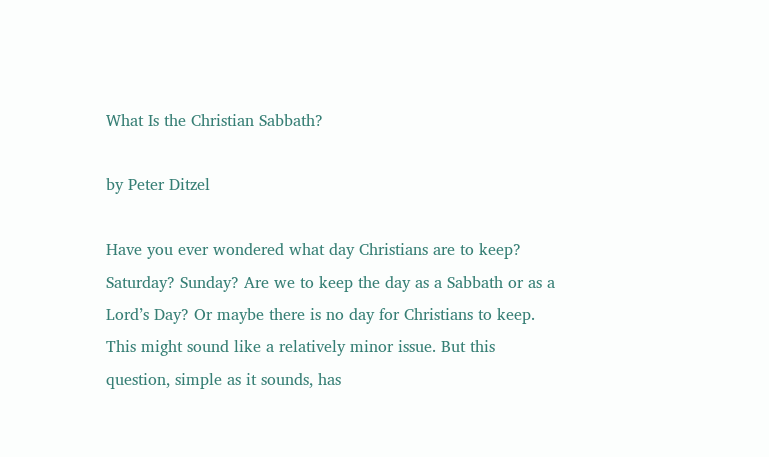What Is the Christian Sabbath?

by Peter Ditzel

Have you ever wondered what day Christians are to keep? Saturday? Sunday? Are we to keep the day as a Sabbath or as a Lord’s Day? Or maybe there is no day for Christians to keep. This might sound like a relatively minor issue. But this question, simple as it sounds, has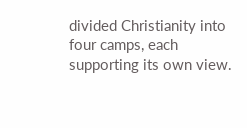divided Christianity into four camps, each supporting its own view.